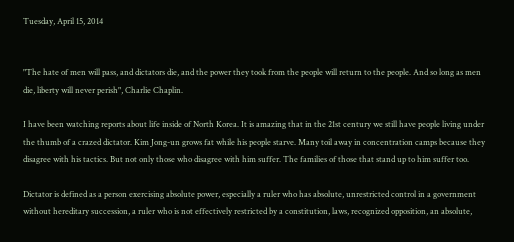Tuesday, April 15, 2014


"The hate of men will pass, and dictators die, and the power they took from the people will return to the people. And so long as men die, liberty will never perish", Charlie Chaplin.

I have been watching reports about life inside of North Korea. It is amazing that in the 21st century we still have people living under the thumb of a crazed dictator. Kim Jong-un grows fat while his people starve. Many toil away in concentration camps because they disagree with his tactics. But not only those who disagree with him suffer. The families of those that stand up to him suffer too.

Dictator is defined as a person exercising absolute power, especially a ruler who has absolute, unrestricted control in a government without hereditary succession, a ruler who is not effectively restricted by a constitution, laws, recognized opposition, an absolute,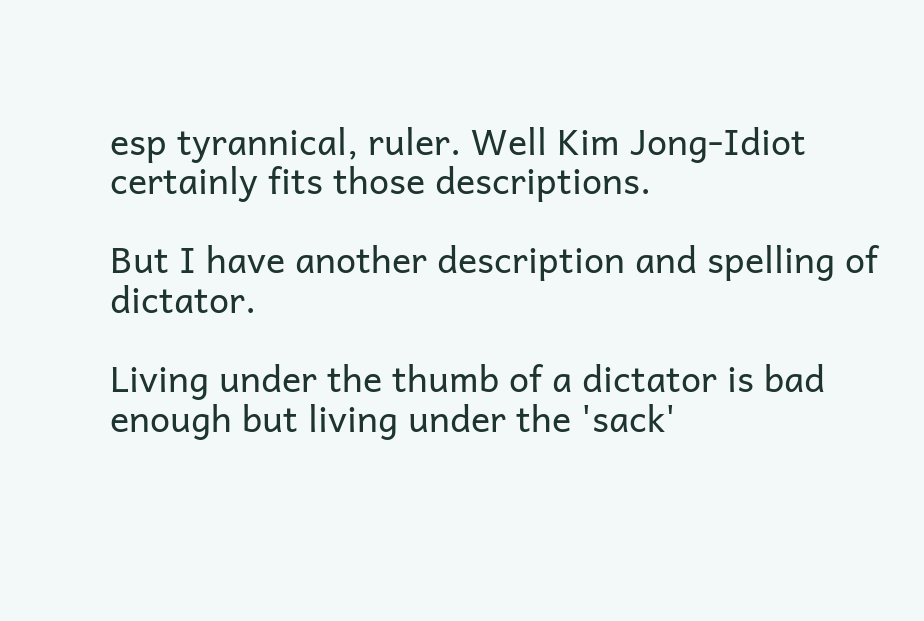esp tyrannical, ruler. Well Kim Jong-Idiot certainly fits those descriptions.

But I have another description and spelling of dictator.

Living under the thumb of a dictator is bad enough but living under the 'sack'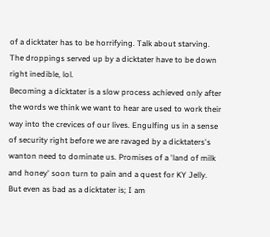of a dicktater has to be horrifying. Talk about starving. The droppings served up by a dicktater have to be down right inedible, lol.
Becoming a dicktater is a slow process achieved only after the words we think we want to hear are used to work their way into the crevices of our lives. Engulfing us in a sense of security right before we are ravaged by a dicktaters's wanton need to dominate us. Promises of a 'land of milk and honey' soon turn to pain and a quest for KY Jelly.
But even as bad as a dicktater is; I am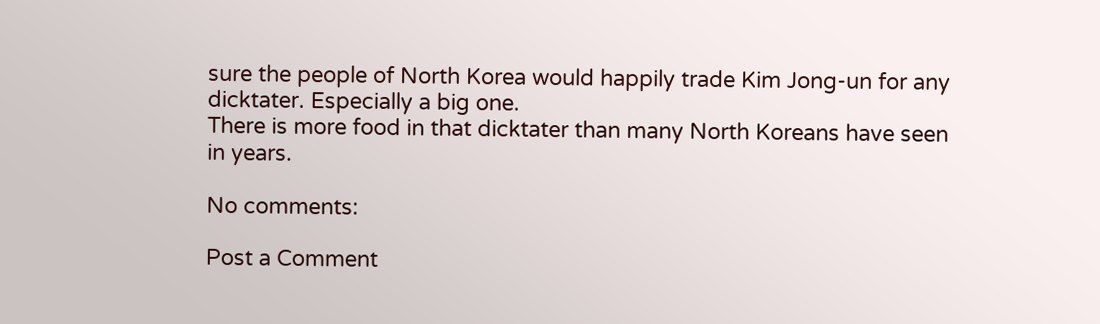sure the people of North Korea would happily trade Kim Jong-un for any dicktater. Especially a big one.
There is more food in that dicktater than many North Koreans have seen in years.

No comments:

Post a Comment